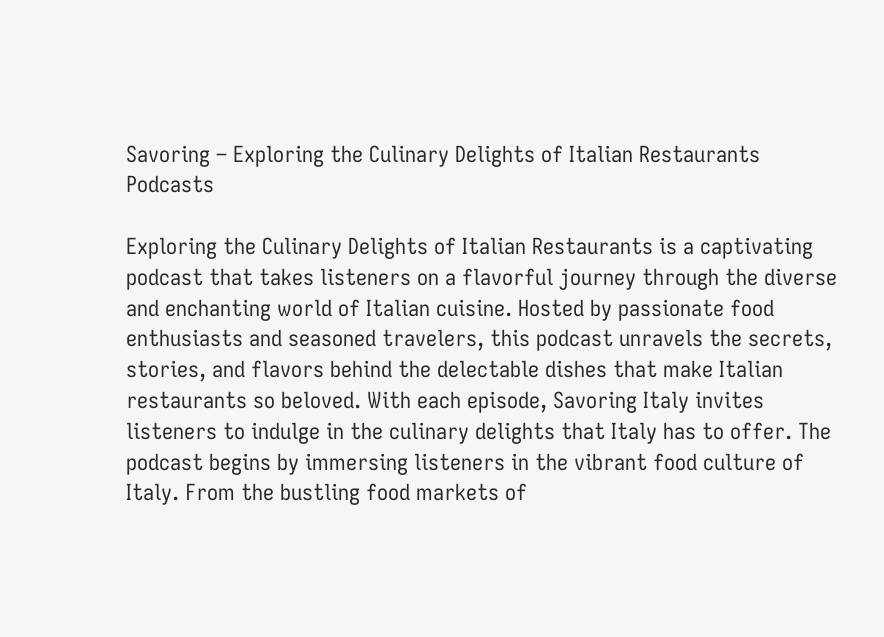Savoring – Exploring the Culinary Delights of Italian Restaurants Podcasts

Exploring the Culinary Delights of Italian Restaurants is a captivating podcast that takes listeners on a flavorful journey through the diverse and enchanting world of Italian cuisine. Hosted by passionate food enthusiasts and seasoned travelers, this podcast unravels the secrets, stories, and flavors behind the delectable dishes that make Italian restaurants so beloved. With each episode, Savoring Italy invites listeners to indulge in the culinary delights that Italy has to offer. The podcast begins by immersing listeners in the vibrant food culture of Italy. From the bustling food markets of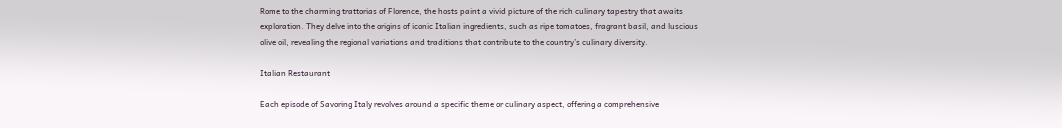Rome to the charming trattorias of Florence, the hosts paint a vivid picture of the rich culinary tapestry that awaits exploration. They delve into the origins of iconic Italian ingredients, such as ripe tomatoes, fragrant basil, and luscious olive oil, revealing the regional variations and traditions that contribute to the country’s culinary diversity.

Italian Restaurant

Each episode of Savoring Italy revolves around a specific theme or culinary aspect, offering a comprehensive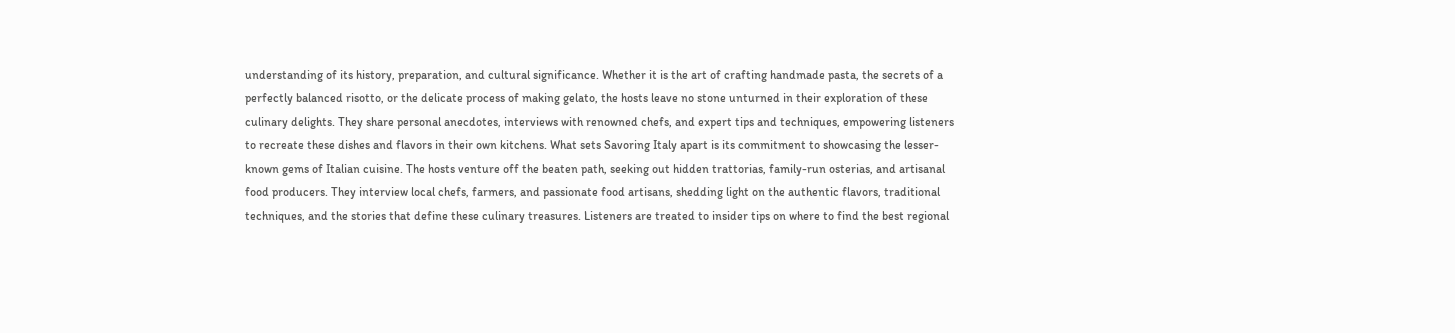understanding of its history, preparation, and cultural significance. Whether it is the art of crafting handmade pasta, the secrets of a perfectly balanced risotto, or the delicate process of making gelato, the hosts leave no stone unturned in their exploration of these culinary delights. They share personal anecdotes, interviews with renowned chefs, and expert tips and techniques, empowering listeners to recreate these dishes and flavors in their own kitchens. What sets Savoring Italy apart is its commitment to showcasing the lesser-known gems of Italian cuisine. The hosts venture off the beaten path, seeking out hidden trattorias, family-run osterias, and artisanal food producers. They interview local chefs, farmers, and passionate food artisans, shedding light on the authentic flavors, traditional techniques, and the stories that define these culinary treasures. Listeners are treated to insider tips on where to find the best regional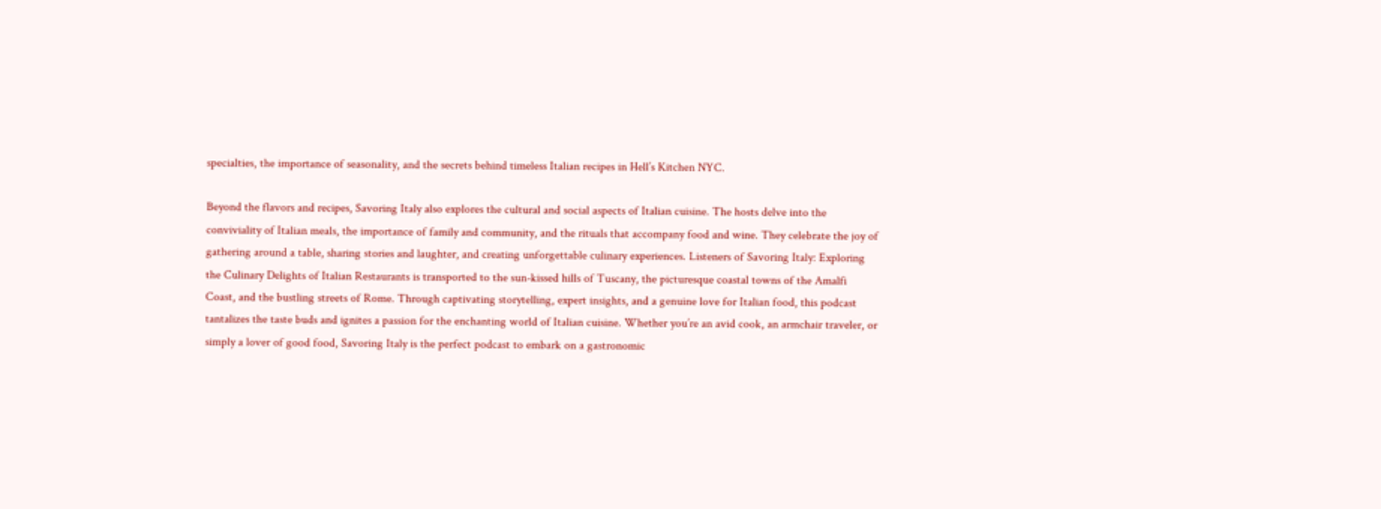specialties, the importance of seasonality, and the secrets behind timeless Italian recipes in Hell’s Kitchen NYC.

Beyond the flavors and recipes, Savoring Italy also explores the cultural and social aspects of Italian cuisine. The hosts delve into the conviviality of Italian meals, the importance of family and community, and the rituals that accompany food and wine. They celebrate the joy of gathering around a table, sharing stories and laughter, and creating unforgettable culinary experiences. Listeners of Savoring Italy: Exploring the Culinary Delights of Italian Restaurants is transported to the sun-kissed hills of Tuscany, the picturesque coastal towns of the Amalfi Coast, and the bustling streets of Rome. Through captivating storytelling, expert insights, and a genuine love for Italian food, this podcast tantalizes the taste buds and ignites a passion for the enchanting world of Italian cuisine. Whether you’re an avid cook, an armchair traveler, or simply a lover of good food, Savoring Italy is the perfect podcast to embark on a gastronomic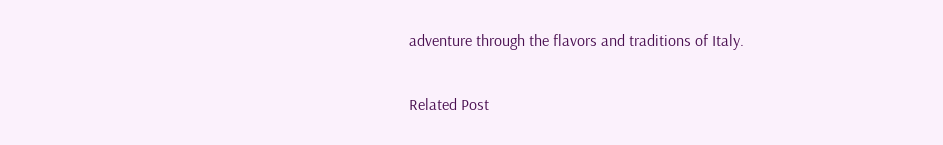adventure through the flavors and traditions of Italy.

Related Post